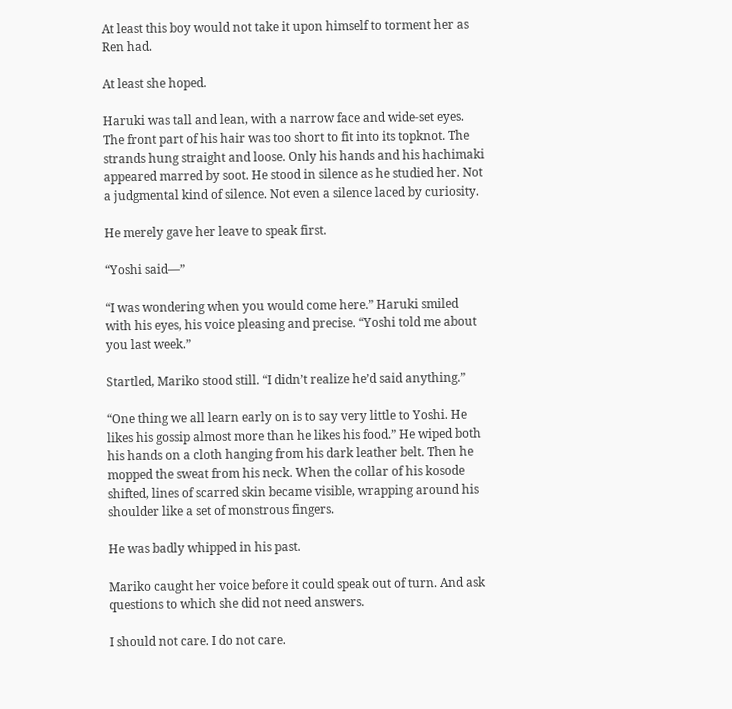At least this boy would not take it upon himself to torment her as Ren had.

At least she hoped.

Haruki was tall and lean, with a narrow face and wide-set eyes. The front part of his hair was too short to fit into its topknot. The strands hung straight and loose. Only his hands and his hachimaki appeared marred by soot. He stood in silence as he studied her. Not a judgmental kind of silence. Not even a silence laced by curiosity.

He merely gave her leave to speak first.

“Yoshi said—”

“I was wondering when you would come here.” Haruki smiled with his eyes, his voice pleasing and precise. “Yoshi told me about you last week.”

Startled, Mariko stood still. “I didn’t realize he’d said anything.”

“One thing we all learn early on is to say very little to Yoshi. He likes his gossip almost more than he likes his food.” He wiped both his hands on a cloth hanging from his dark leather belt. Then he mopped the sweat from his neck. When the collar of his kosode shifted, lines of scarred skin became visible, wrapping around his shoulder like a set of monstrous fingers.

He was badly whipped in his past.

Mariko caught her voice before it could speak out of turn. And ask questions to which she did not need answers.

I should not care. I do not care.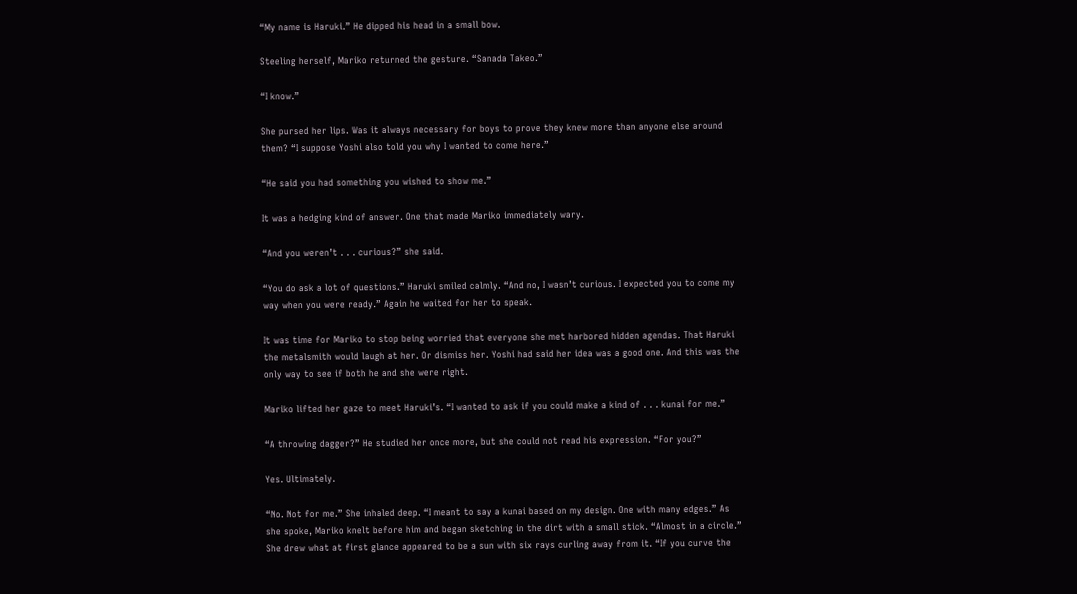“My name is Haruki.” He dipped his head in a small bow.

Steeling herself, Mariko returned the gesture. “Sanada Takeo.”

“I know.”

She pursed her lips. Was it always necessary for boys to prove they knew more than anyone else around them? “I suppose Yoshi also told you why I wanted to come here.”

“He said you had something you wished to show me.”

It was a hedging kind of answer. One that made Mariko immediately wary.

“And you weren’t . . . curious?” she said.

“You do ask a lot of questions.” Haruki smiled calmly. “And no, I wasn’t curious. I expected you to come my way when you were ready.” Again he waited for her to speak.

It was time for Mariko to stop being worried that everyone she met harbored hidden agendas. That Haruki the metalsmith would laugh at her. Or dismiss her. Yoshi had said her idea was a good one. And this was the only way to see if both he and she were right.

Mariko lifted her gaze to meet Haruki’s. “I wanted to ask if you could make a kind of . . . kunai for me.”

“A throwing dagger?” He studied her once more, but she could not read his expression. “For you?”

Yes. Ultimately.

“No. Not for me.” She inhaled deep. “I meant to say a kunai based on my design. One with many edges.” As she spoke, Mariko knelt before him and began sketching in the dirt with a small stick. “Almost in a circle.” She drew what at first glance appeared to be a sun with six rays curling away from it. “If you curve the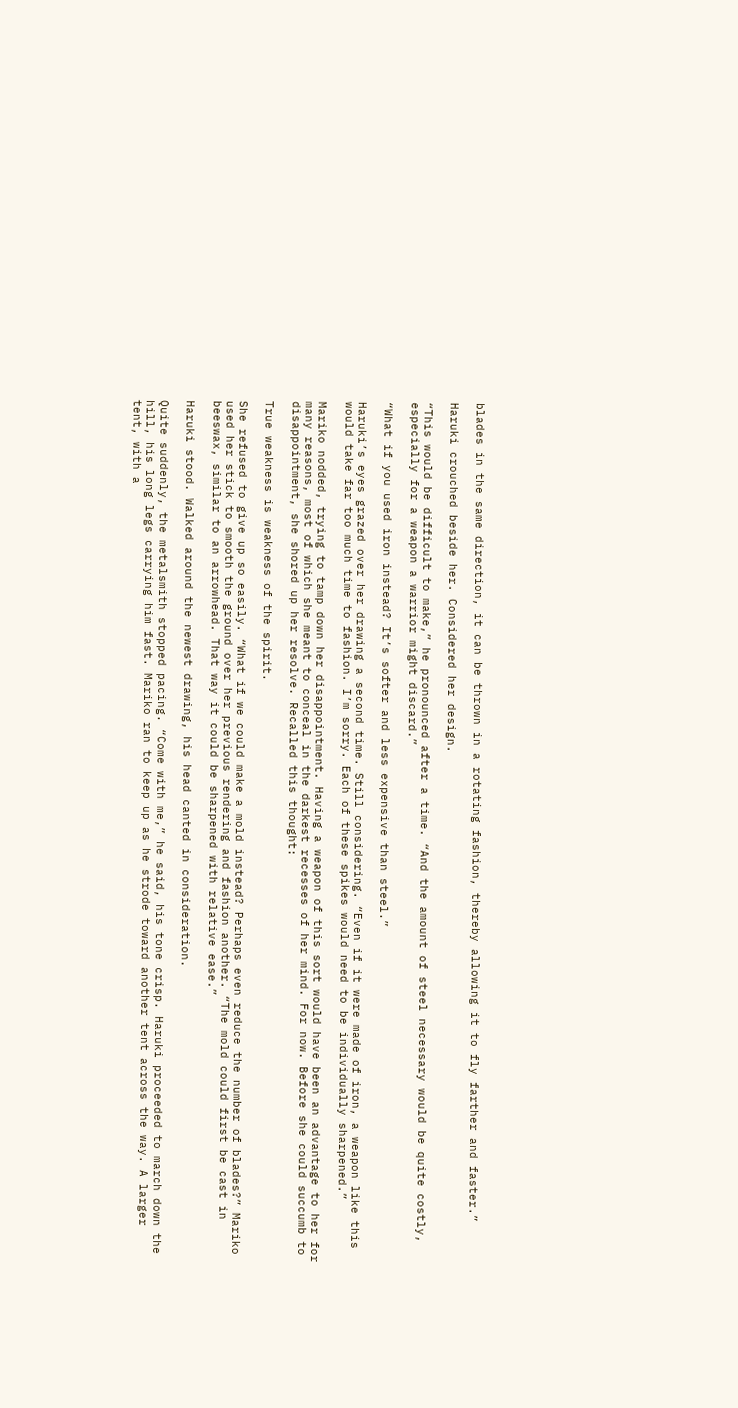blades in the same direction, it can be thrown in a rotating fashion, thereby allowing it to fly farther and faster.”

Haruki crouched beside her. Considered her design.

“This would be difficult to make,” he pronounced after a time. “And the amount of steel necessary would be quite costly, especially for a weapon a warrior might discard.”

“What if you used iron instead? It’s softer and less expensive than steel.”

Haruki’s eyes grazed over her drawing a second time. Still considering. “Even if it were made of iron, a weapon like this would take far too much time to fashion. I’m sorry. Each of these spikes would need to be individually sharpened.”

Mariko nodded, trying to tamp down her disappointment. Having a weapon of this sort would have been an advantage to her for many reasons, most of which she meant to conceal in the darkest recesses of her mind. For now. Before she could succumb to disappointment, she shored up her resolve. Recalled this thought:

True weakness is weakness of the spirit.

She refused to give up so easily. “What if we could make a mold instead? Perhaps even reduce the number of blades?” Mariko used her stick to smooth the ground over her previous rendering and fashion another. “The mold could first be cast in beeswax, similar to an arrowhead. That way it could be sharpened with relative ease.”

Haruki stood. Walked around the newest drawing, his head canted in consideration.

Quite suddenly, the metalsmith stopped pacing. “Come with me,” he said, his tone crisp. Haruki proceeded to march down the hill, his long legs carrying him fast. Mariko ran to keep up as he strode toward another tent across the way. A larger tent, with a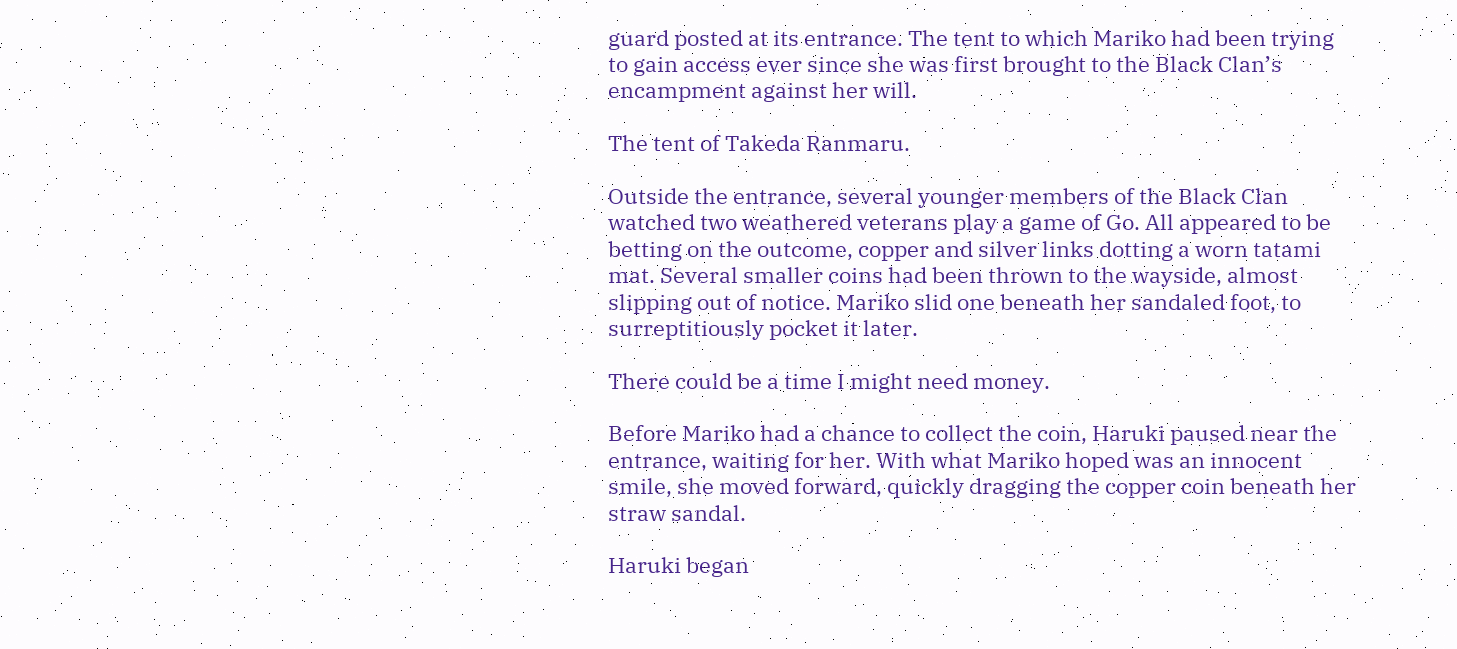guard posted at its entrance. The tent to which Mariko had been trying to gain access ever since she was first brought to the Black Clan’s encampment against her will.

The tent of Takeda Ranmaru.

Outside the entrance, several younger members of the Black Clan watched two weathered veterans play a game of Go. All appeared to be betting on the outcome, copper and silver links dotting a worn tatami mat. Several smaller coins had been thrown to the wayside, almost slipping out of notice. Mariko slid one beneath her sandaled foot, to surreptitiously pocket it later.

There could be a time I might need money.

Before Mariko had a chance to collect the coin, Haruki paused near the entrance, waiting for her. With what Mariko hoped was an innocent smile, she moved forward, quickly dragging the copper coin beneath her straw sandal.

Haruki began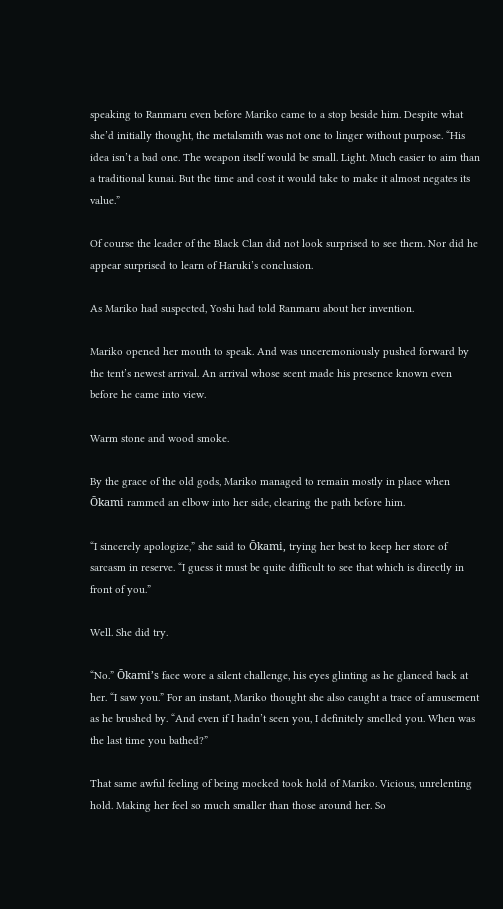speaking to Ranmaru even before Mariko came to a stop beside him. Despite what she’d initially thought, the metalsmith was not one to linger without purpose. “His idea isn’t a bad one. The weapon itself would be small. Light. Much easier to aim than a traditional kunai. But the time and cost it would take to make it almost negates its value.”

Of course the leader of the Black Clan did not look surprised to see them. Nor did he appear surprised to learn of Haruki’s conclusion.

As Mariko had suspected, Yoshi had told Ranmaru about her invention.

Mariko opened her mouth to speak. And was unceremoniously pushed forward by the tent’s newest arrival. An arrival whose scent made his presence known even before he came into view.

Warm stone and wood smoke.

By the grace of the old gods, Mariko managed to remain mostly in place when Ōkami rammed an elbow into her side, clearing the path before him.

“I sincerely apologize,” she said to Ōkami, trying her best to keep her store of sarcasm in reserve. “I guess it must be quite difficult to see that which is directly in front of you.”

Well. She did try.

“No.” Ōkami’s face wore a silent challenge, his eyes glinting as he glanced back at her. “I saw you.” For an instant, Mariko thought she also caught a trace of amusement as he brushed by. “And even if I hadn’t seen you, I definitely smelled you. When was the last time you bathed?”

That same awful feeling of being mocked took hold of Mariko. Vicious, unrelenting hold. Making her feel so much smaller than those around her. So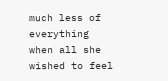much less of everything when all she wished to feel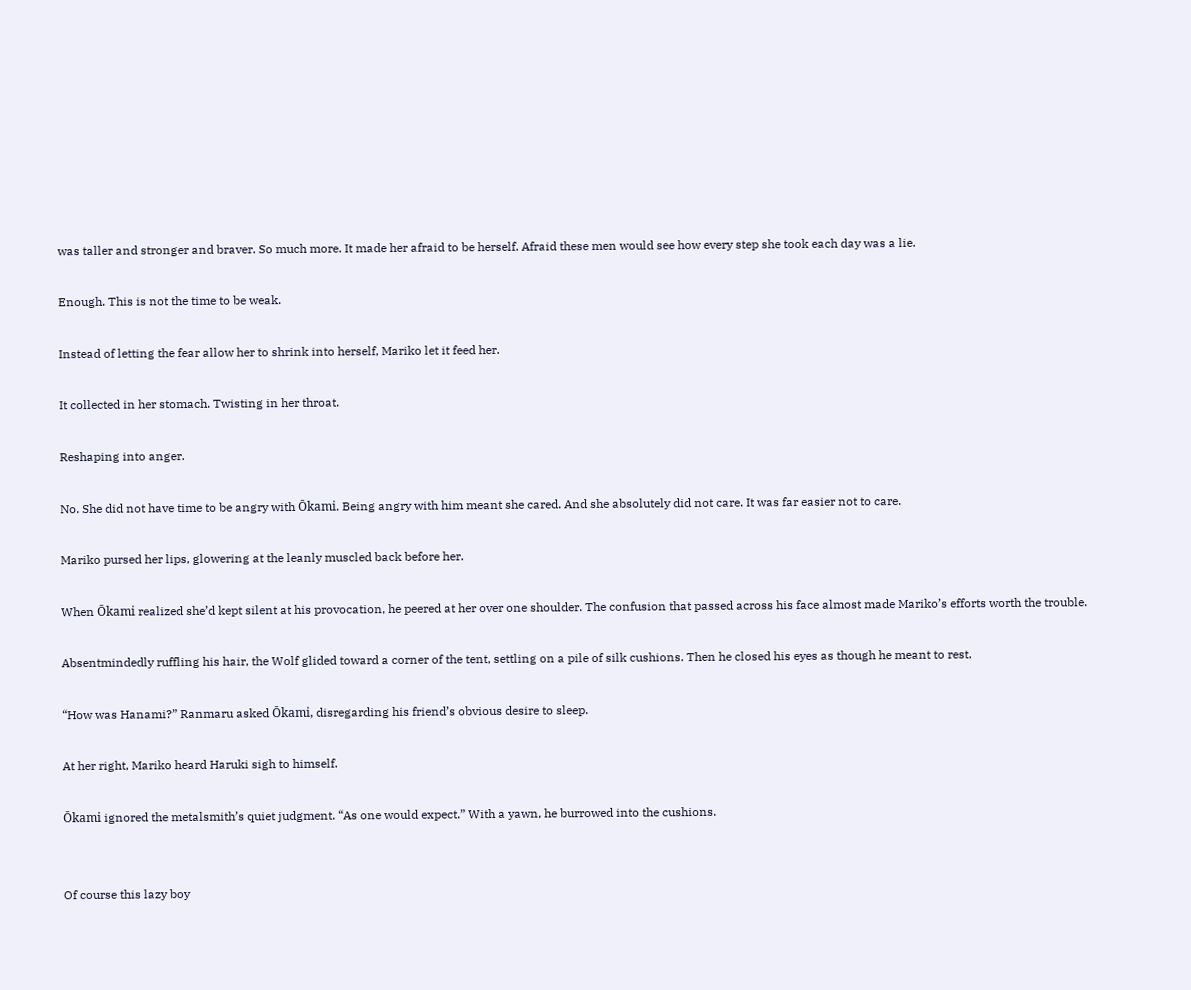was taller and stronger and braver. So much more. It made her afraid to be herself. Afraid these men would see how every step she took each day was a lie.

Enough. This is not the time to be weak.

Instead of letting the fear allow her to shrink into herself, Mariko let it feed her.

It collected in her stomach. Twisting in her throat.

Reshaping into anger.

No. She did not have time to be angry with Ōkami. Being angry with him meant she cared. And she absolutely did not care. It was far easier not to care.

Mariko pursed her lips, glowering at the leanly muscled back before her.

When Ōkami realized she’d kept silent at his provocation, he peered at her over one shoulder. The confusion that passed across his face almost made Mariko’s efforts worth the trouble.

Absentmindedly ruffling his hair, the Wolf glided toward a corner of the tent, settling on a pile of silk cushions. Then he closed his eyes as though he meant to rest.

“How was Hanami?” Ranmaru asked Ōkami, disregarding his friend’s obvious desire to sleep.

At her right, Mariko heard Haruki sigh to himself.

Ōkami ignored the metalsmith’s quiet judgment. “As one would expect.” With a yawn, he burrowed into the cushions.


Of course this lazy boy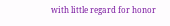with little regard for honor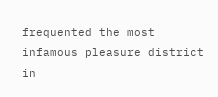frequented the most infamous pleasure district in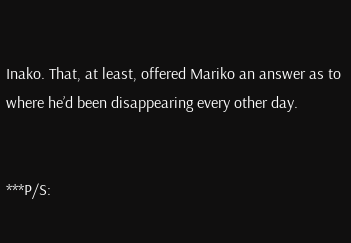Inako. That, at least, offered Mariko an answer as to where he’d been disappearing every other day.


***P/S: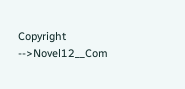Copyright -->Novel12__Com